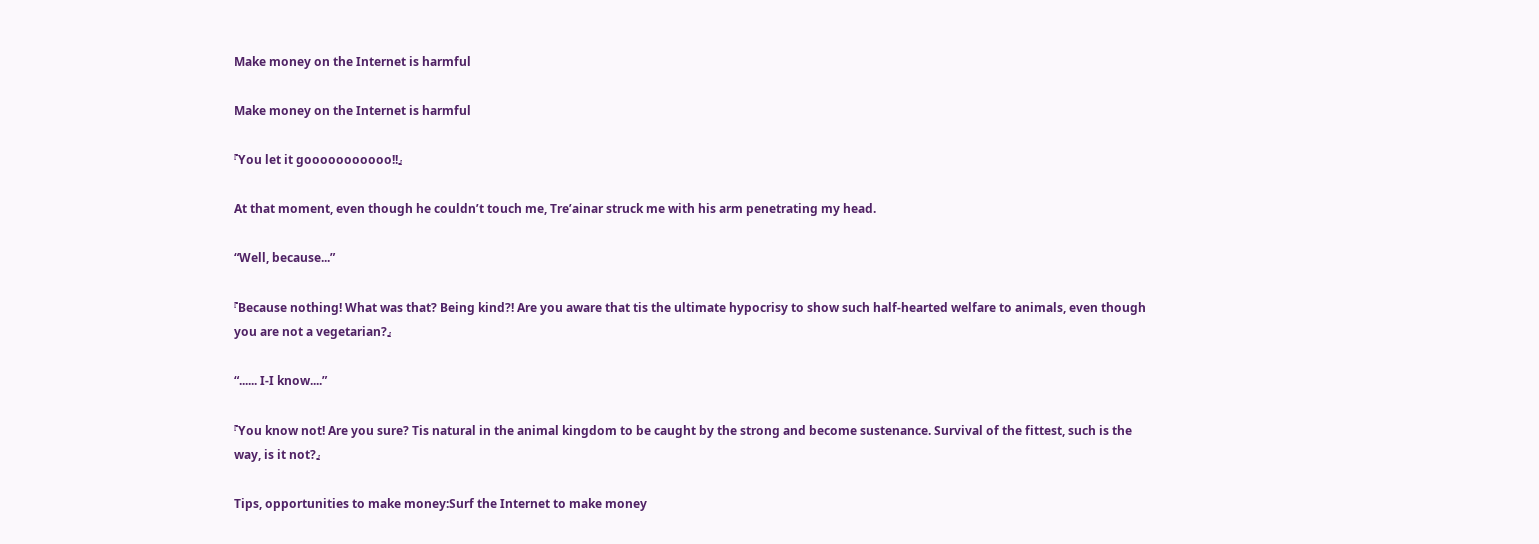Make money on the Internet is harmful

Make money on the Internet is harmful

『You let it gooooooooooo!!』

At that moment, even though he couldn’t touch me, Tre’ainar struck me with his arm penetrating my head.

“Well, because...”

『Because nothing! What was that? Being kind?! Are you aware that tis the ultimate hypocrisy to show such half-hearted welfare to animals, even though you are not a vegetarian?』

“...... I-I know....”

『You know not! Are you sure? Tis natural in the animal kingdom to be caught by the strong and become sustenance. Survival of the fittest, such is the way, is it not?』

Tips, opportunities to make money:Surf the Internet to make money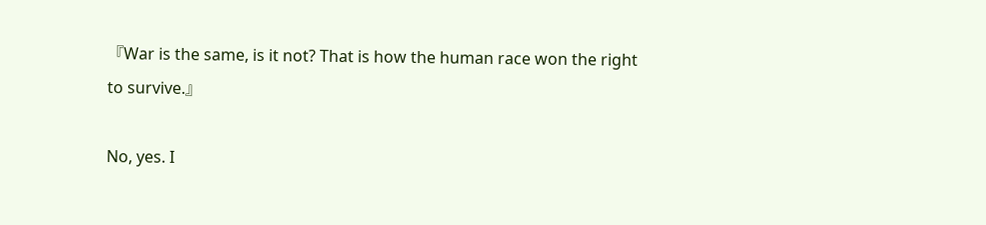『War is the same, is it not? That is how the human race won the right to survive.』

No, yes. I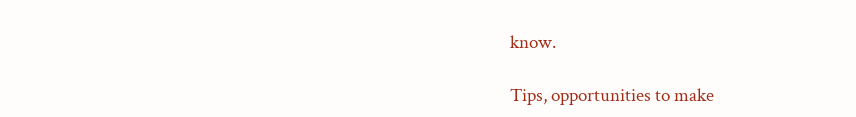know.

Tips, opportunities to make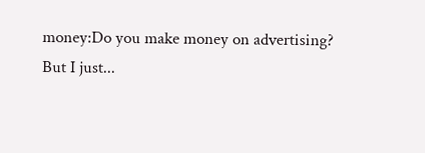money:Do you make money on advertising?
But I just...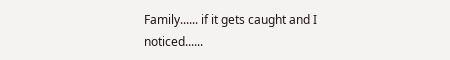Family...... if it gets caught and I noticed......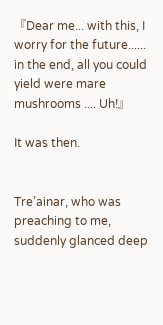『Dear me... with this, I worry for the future...... in the end, all you could yield were mare mushrooms .... Uh!』

It was then.


Tre’ainar, who was preaching to me, suddenly glanced deep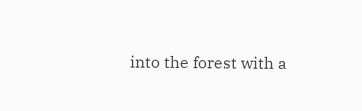into the forest with a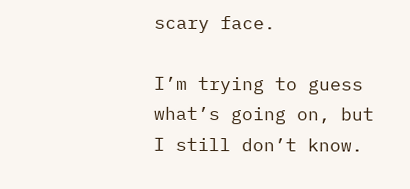scary face.

I’m trying to guess what’s going on, but I still don’t know.